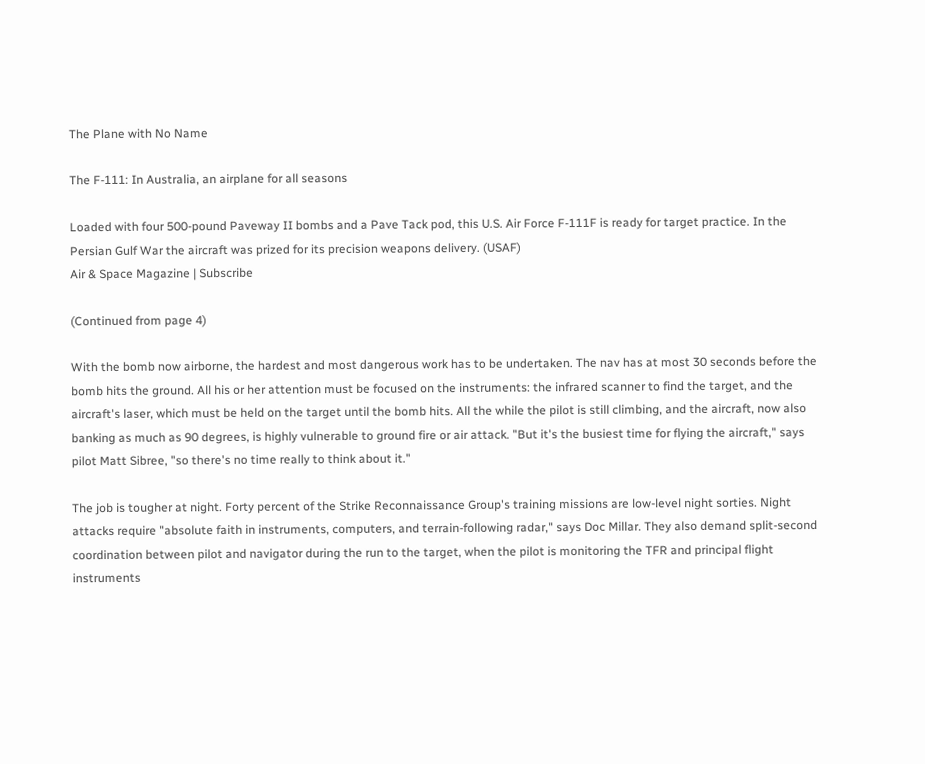The Plane with No Name

The F-111: In Australia, an airplane for all seasons

Loaded with four 500-pound Paveway II bombs and a Pave Tack pod, this U.S. Air Force F-111F is ready for target practice. In the Persian Gulf War the aircraft was prized for its precision weapons delivery. (USAF)
Air & Space Magazine | Subscribe

(Continued from page 4)

With the bomb now airborne, the hardest and most dangerous work has to be undertaken. The nav has at most 30 seconds before the bomb hits the ground. All his or her attention must be focused on the instruments: the infrared scanner to find the target, and the aircraft's laser, which must be held on the target until the bomb hits. All the while the pilot is still climbing, and the aircraft, now also banking as much as 90 degrees, is highly vulnerable to ground fire or air attack. "But it's the busiest time for flying the aircraft," says pilot Matt Sibree, "so there's no time really to think about it."

The job is tougher at night. Forty percent of the Strike Reconnaissance Group's training missions are low-level night sorties. Night attacks require "absolute faith in instruments, computers, and terrain-following radar," says Doc Millar. They also demand split-second coordination between pilot and navigator during the run to the target, when the pilot is monitoring the TFR and principal flight instruments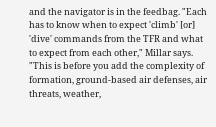and the navigator is in the feedbag. "Each has to know when to expect 'climb' [or] 'dive' commands from the TFR and what to expect from each other," Millar says. "This is before you add the complexity of formation, ground-based air defenses, air threats, weather,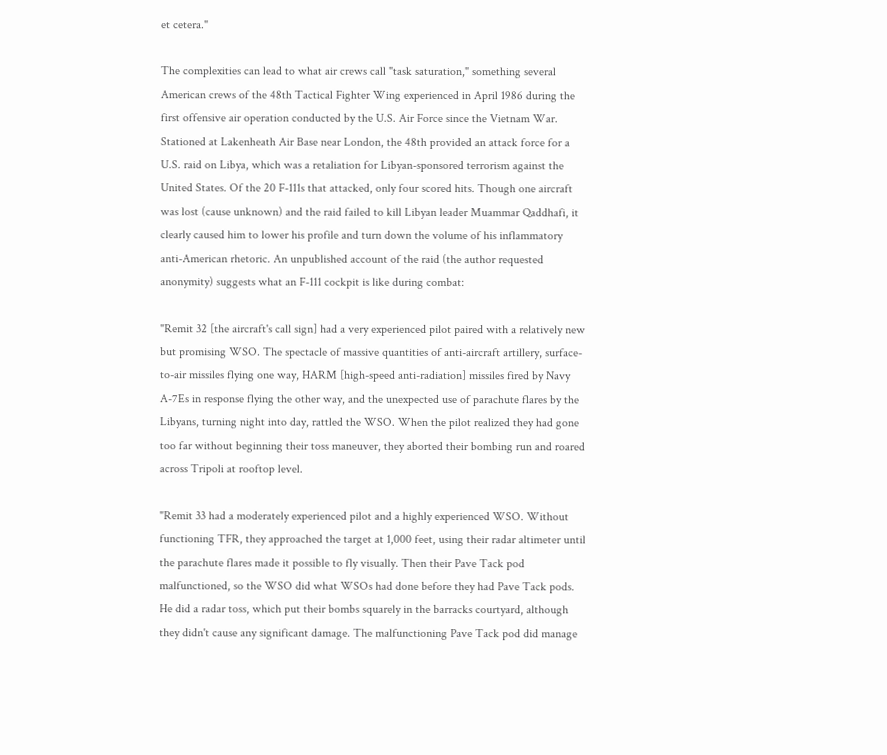et cetera."

The complexities can lead to what air crews call "task saturation," something several American crews of the 48th Tactical Fighter Wing experienced in April 1986 during the first offensive air operation conducted by the U.S. Air Force since the Vietnam War. Stationed at Lakenheath Air Base near London, the 48th provided an attack force for a U.S. raid on Libya, which was a retaliation for Libyan-sponsored terrorism against the United States. Of the 20 F-111s that attacked, only four scored hits. Though one aircraft was lost (cause unknown) and the raid failed to kill Libyan leader Muammar Qaddhafi, it clearly caused him to lower his profile and turn down the volume of his inflammatory anti-American rhetoric. An unpublished account of the raid (the author requested anonymity) suggests what an F-111 cockpit is like during combat:

"Remit 32 [the aircraft's call sign] had a very experienced pilot paired with a relatively new but promising WSO. The spectacle of massive quantities of anti-aircraft artillery, surface-to-air missiles flying one way, HARM [high-speed anti-radiation] missiles fired by Navy A-7Es in response flying the other way, and the unexpected use of parachute flares by the Libyans, turning night into day, rattled the WSO. When the pilot realized they had gone too far without beginning their toss maneuver, they aborted their bombing run and roared across Tripoli at rooftop level.

"Remit 33 had a moderately experienced pilot and a highly experienced WSO. Without functioning TFR, they approached the target at 1,000 feet, using their radar altimeter until the parachute flares made it possible to fly visually. Then their Pave Tack pod malfunctioned, so the WSO did what WSOs had done before they had Pave Tack pods. He did a radar toss, which put their bombs squarely in the barracks courtyard, although they didn't cause any significant damage. The malfunctioning Pave Tack pod did manage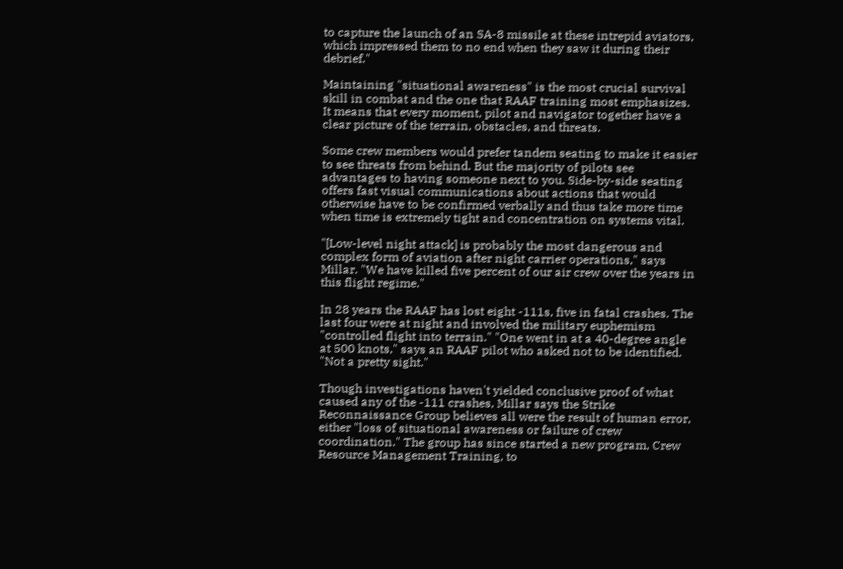to capture the launch of an SA-8 missile at these intrepid aviators, which impressed them to no end when they saw it during their debrief."

Maintaining "situational awareness" is the most crucial survival skill in combat and the one that RAAF training most emphasizes. It means that every moment, pilot and navigator together have a clear picture of the terrain, obstacles, and threats.

Some crew members would prefer tandem seating to make it easier to see threats from behind. But the majority of pilots see advantages to having someone next to you. Side-by-side seating offers fast visual communications about actions that would otherwise have to be confirmed verbally and thus take more time when time is extremely tight and concentration on systems vital.

"[Low-level night attack] is probably the most dangerous and complex form of aviation after night carrier operations," says Millar. "We have killed five percent of our air crew over the years in this flight regime."

In 28 years the RAAF has lost eight -111s, five in fatal crashes. The last four were at night and involved the military euphemism "controlled flight into terrain." "One went in at a 40-degree angle at 500 knots," says an RAAF pilot who asked not to be identified. "Not a pretty sight."

Though investigations haven't yielded conclusive proof of what caused any of the -111 crashes, Millar says the Strike Reconnaissance Group believes all were the result of human error, either "loss of situational awareness or failure of crew coordination." The group has since started a new program, Crew Resource Management Training, to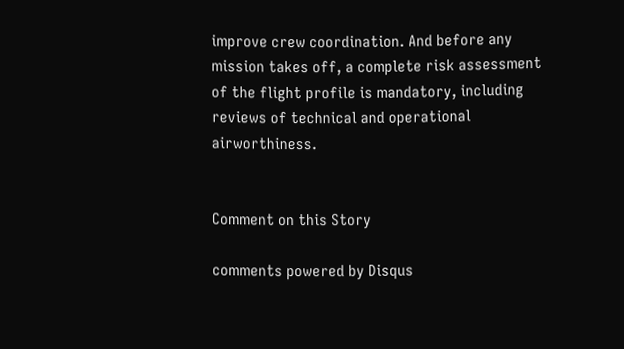improve crew coordination. And before any mission takes off, a complete risk assessment of the flight profile is mandatory, including reviews of technical and operational airworthiness.


Comment on this Story

comments powered by Disqus